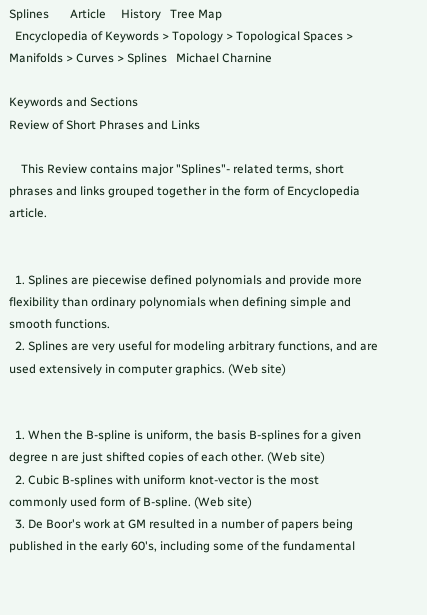Splines       Article     History   Tree Map
  Encyclopedia of Keywords > Topology > Topological Spaces > Manifolds > Curves > Splines   Michael Charnine

Keywords and Sections
Review of Short Phrases and Links

    This Review contains major "Splines"- related terms, short phrases and links grouped together in the form of Encyclopedia article.


  1. Splines are piecewise defined polynomials and provide more flexibility than ordinary polynomials when defining simple and smooth functions.
  2. Splines are very useful for modeling arbitrary functions, and are used extensively in computer graphics. (Web site)


  1. When the B-spline is uniform, the basis B-splines for a given degree n are just shifted copies of each other. (Web site)
  2. Cubic B-splines with uniform knot-vector is the most commonly used form of B-spline. (Web site)
  3. De Boor's work at GM resulted in a number of papers being published in the early 60's, including some of the fundamental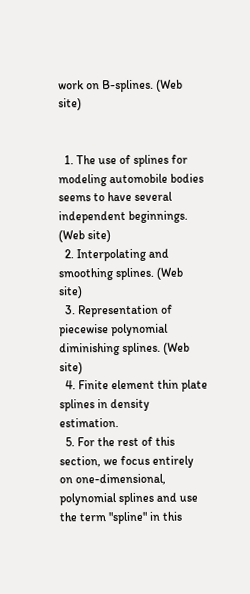work on B-splines. (Web site)


  1. The use of splines for modeling automobile bodies seems to have several independent beginnings. (Web site)
  2. Interpolating and smoothing splines. (Web site)
  3. Representation of piecewise polynomial diminishing splines. (Web site)
  4. Finite element thin plate splines in density estimation.
  5. For the rest of this section, we focus entirely on one-dimensional, polynomial splines and use the term "spline" in this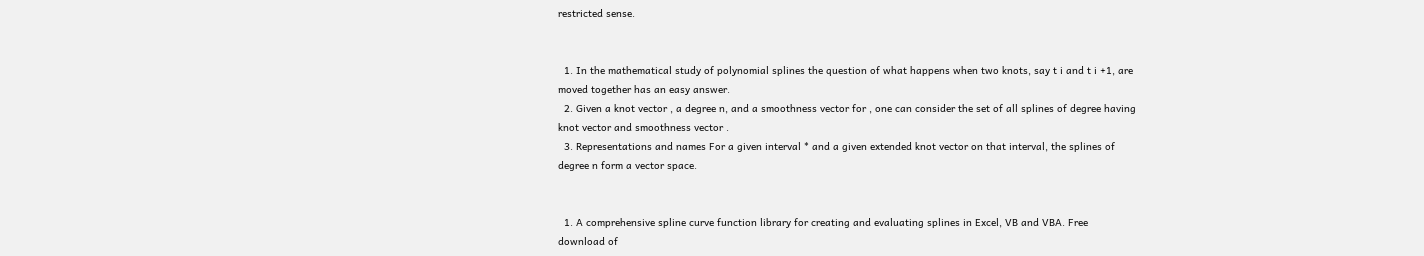restricted sense.


  1. In the mathematical study of polynomial splines the question of what happens when two knots, say t i and t i +1, are moved together has an easy answer.
  2. Given a knot vector , a degree n, and a smoothness vector for , one can consider the set of all splines of degree having knot vector and smoothness vector .
  3. Representations and names For a given interval * and a given extended knot vector on that interval, the splines of degree n form a vector space.


  1. A comprehensive spline curve function library for creating and evaluating splines in Excel, VB and VBA. Free download of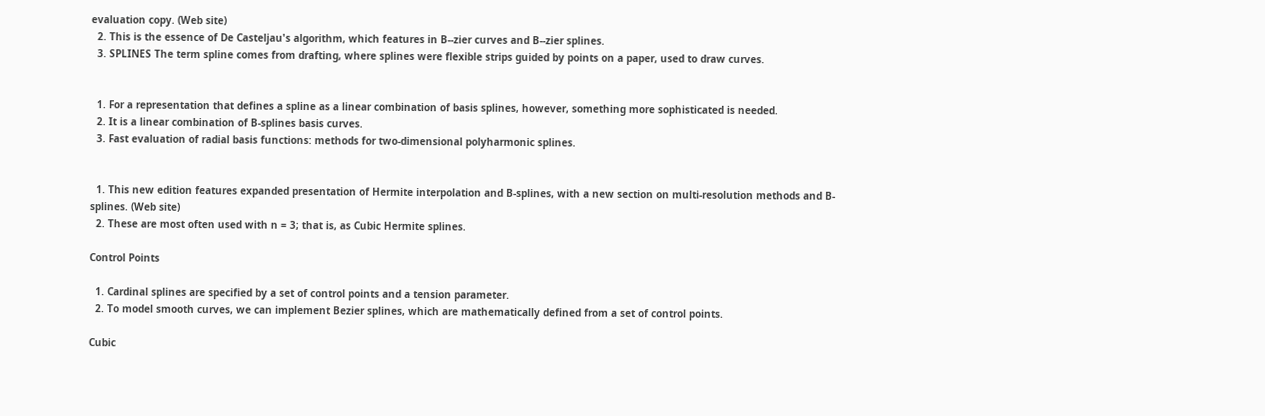evaluation copy. (Web site)
  2. This is the essence of De Casteljau's algorithm, which features in B--zier curves and B--zier splines.
  3. SPLINES The term spline comes from drafting, where splines were flexible strips guided by points on a paper, used to draw curves.


  1. For a representation that defines a spline as a linear combination of basis splines, however, something more sophisticated is needed.
  2. It is a linear combination of B-splines basis curves.
  3. Fast evaluation of radial basis functions: methods for two-dimensional polyharmonic splines.


  1. This new edition features expanded presentation of Hermite interpolation and B-splines, with a new section on multi-resolution methods and B-splines. (Web site)
  2. These are most often used with n = 3; that is, as Cubic Hermite splines.

Control Points

  1. Cardinal splines are specified by a set of control points and a tension parameter.
  2. To model smooth curves, we can implement Bezier splines, which are mathematically defined from a set of control points.

Cubic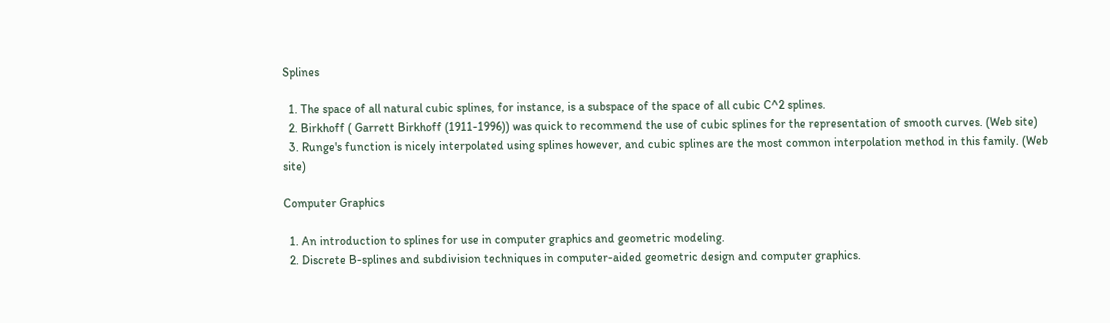Splines

  1. The space of all natural cubic splines, for instance, is a subspace of the space of all cubic C^2 splines.
  2. Birkhoff ( Garrett Birkhoff (1911-1996)) was quick to recommend the use of cubic splines for the representation of smooth curves. (Web site)
  3. Runge's function is nicely interpolated using splines however, and cubic splines are the most common interpolation method in this family. (Web site)

Computer Graphics

  1. An introduction to splines for use in computer graphics and geometric modeling.
  2. Discrete B-splines and subdivision techniques in computer-aided geometric design and computer graphics.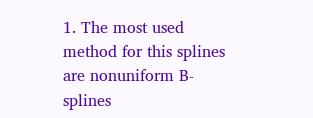1. The most used method for this splines are nonuniform B-splines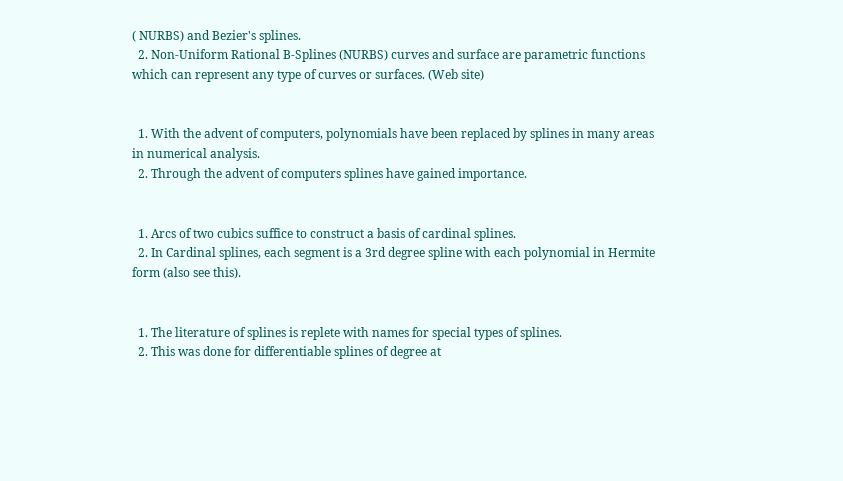( NURBS) and Bezier's splines.
  2. Non-Uniform Rational B-Splines (NURBS) curves and surface are parametric functions which can represent any type of curves or surfaces. (Web site)


  1. With the advent of computers, polynomials have been replaced by splines in many areas in numerical analysis.
  2. Through the advent of computers splines have gained importance.


  1. Arcs of two cubics suffice to construct a basis of cardinal splines.
  2. In Cardinal splines, each segment is a 3rd degree spline with each polynomial in Hermite form (also see this).


  1. The literature of splines is replete with names for special types of splines.
  2. This was done for differentiable splines of degree at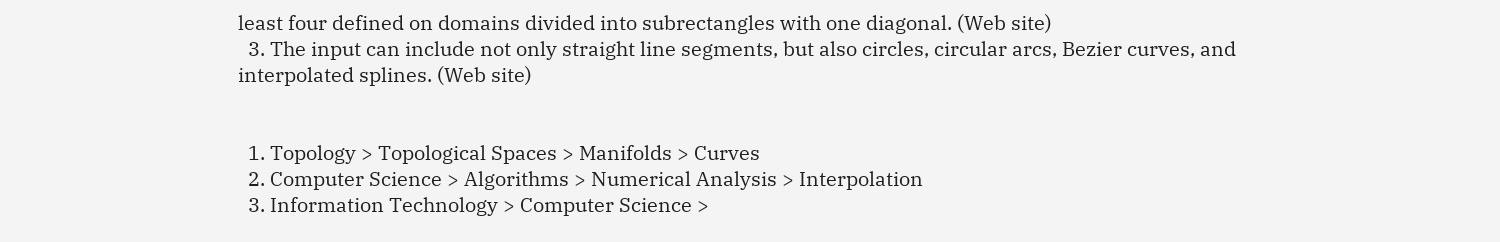least four defined on domains divided into subrectangles with one diagonal. (Web site)
  3. The input can include not only straight line segments, but also circles, circular arcs, Bezier curves, and interpolated splines. (Web site)


  1. Topology > Topological Spaces > Manifolds > Curves
  2. Computer Science > Algorithms > Numerical Analysis > Interpolation
  3. Information Technology > Computer Science >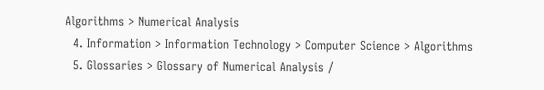Algorithms > Numerical Analysis
  4. Information > Information Technology > Computer Science > Algorithms
  5. Glossaries > Glossary of Numerical Analysis /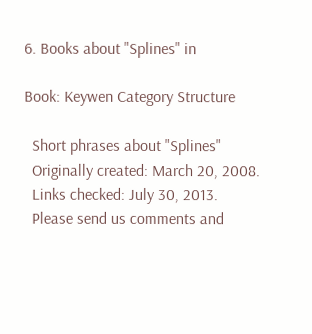6. Books about "Splines" in

Book: Keywen Category Structure

  Short phrases about "Splines"
  Originally created: March 20, 2008.
  Links checked: July 30, 2013.
  Please send us comments and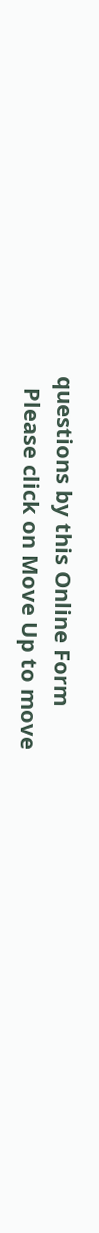questions by this Online Form
  Please click on Move Up to move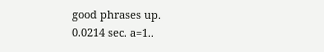good phrases up.
0.0214 sec. a=1..